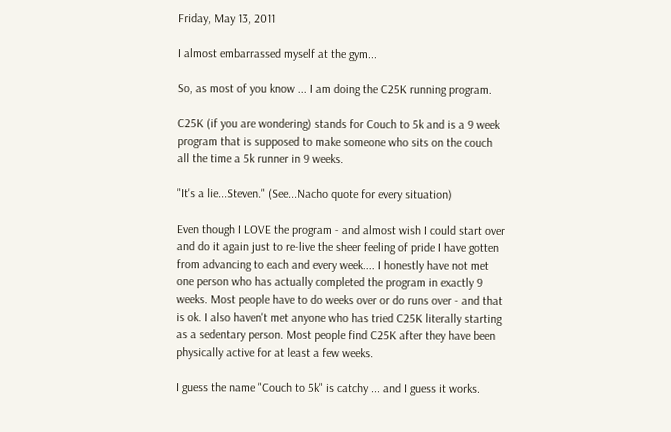Friday, May 13, 2011

I almost embarrassed myself at the gym...

So, as most of you know ... I am doing the C25K running program.

C25K (if you are wondering) stands for Couch to 5k and is a 9 week program that is supposed to make someone who sits on the couch all the time a 5k runner in 9 weeks.

"It's a lie...Steven." (See...Nacho quote for every situation)

Even though I LOVE the program - and almost wish I could start over and do it again just to re-live the sheer feeling of pride I have gotten from advancing to each and every week.... I honestly have not met one person who has actually completed the program in exactly 9 weeks. Most people have to do weeks over or do runs over - and that is ok. I also haven't met anyone who has tried C25K literally starting as a sedentary person. Most people find C25K after they have been physically active for at least a few weeks.

I guess the name "Couch to 5k" is catchy ... and I guess it works.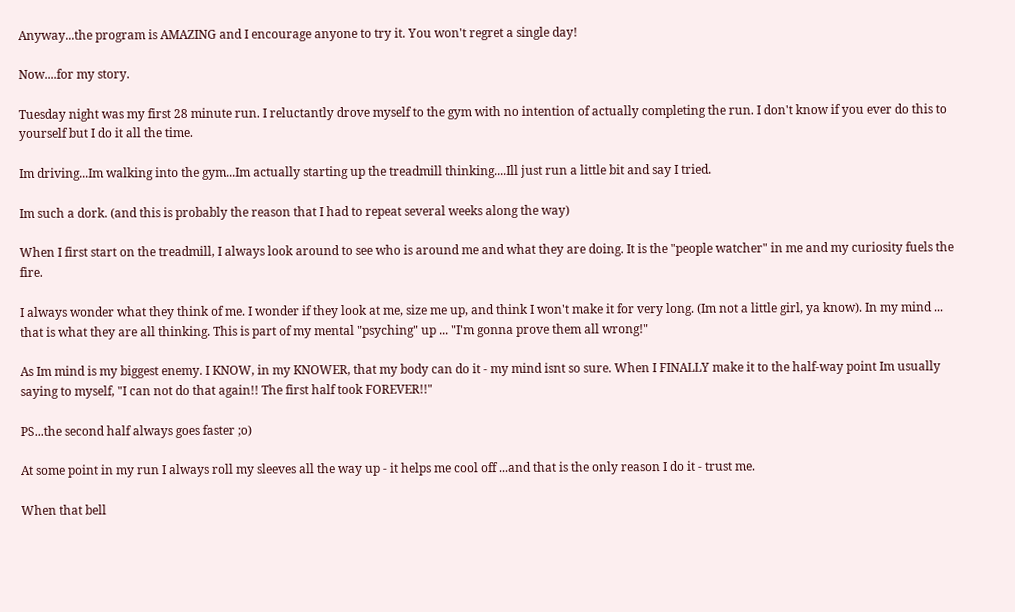Anyway...the program is AMAZING and I encourage anyone to try it. You won't regret a single day!

Now....for my story.

Tuesday night was my first 28 minute run. I reluctantly drove myself to the gym with no intention of actually completing the run. I don't know if you ever do this to yourself but I do it all the time.

Im driving...Im walking into the gym...Im actually starting up the treadmill thinking....Ill just run a little bit and say I tried.

Im such a dork. (and this is probably the reason that I had to repeat several weeks along the way)

When I first start on the treadmill, I always look around to see who is around me and what they are doing. It is the "people watcher" in me and my curiosity fuels the fire.

I always wonder what they think of me. I wonder if they look at me, size me up, and think I won't make it for very long. (Im not a little girl, ya know). In my mind ... that is what they are all thinking. This is part of my mental "psyching" up ... "I'm gonna prove them all wrong!"

As Im mind is my biggest enemy. I KNOW, in my KNOWER, that my body can do it - my mind isnt so sure. When I FINALLY make it to the half-way point Im usually saying to myself, "I can not do that again!! The first half took FOREVER!!"

PS...the second half always goes faster ;o)

At some point in my run I always roll my sleeves all the way up - it helps me cool off ...and that is the only reason I do it - trust me.

When that bell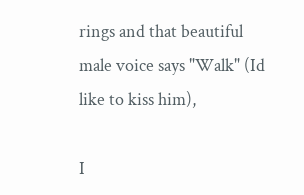rings and that beautiful male voice says "Walk" (Id like to kiss him),

I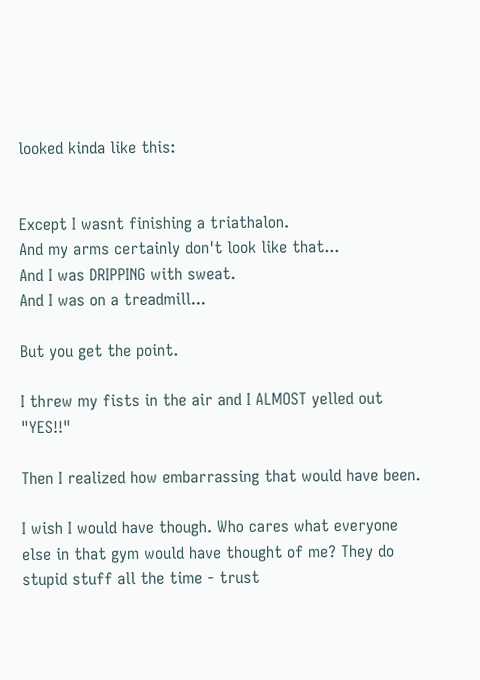looked kinda like this:


Except I wasnt finishing a triathalon.
And my arms certainly don't look like that...
And I was DRIPPING with sweat.
And I was on a treadmill...

But you get the point.

I threw my fists in the air and I ALMOST yelled out "YES!!"

Then I realized how embarrassing that would have been.

I wish I would have though. Who cares what everyone else in that gym would have thought of me? They do stupid stuff all the time - trust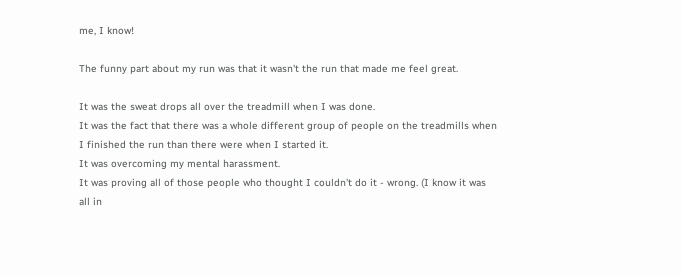me, I know!

The funny part about my run was that it wasn't the run that made me feel great.

It was the sweat drops all over the treadmill when I was done.
It was the fact that there was a whole different group of people on the treadmills when I finished the run than there were when I started it.
It was overcoming my mental harassment.
It was proving all of those people who thought I couldn't do it - wrong. (I know it was all in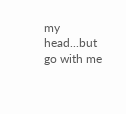my head...but go with me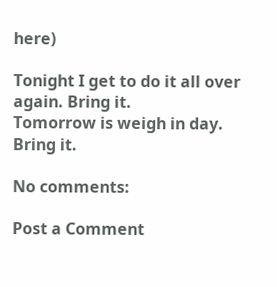here)

Tonight I get to do it all over again. Bring it.
Tomorrow is weigh in day. Bring it.

No comments:

Post a Comment